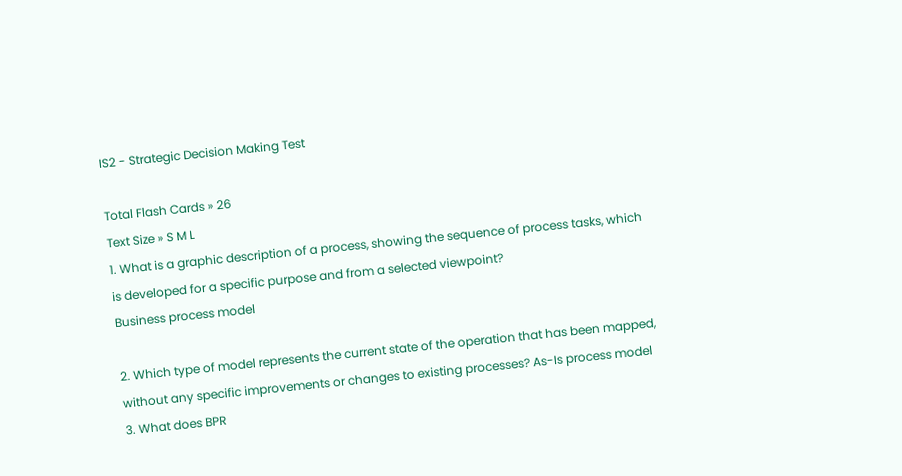IS2 - Strategic Decision Making Test

Total Flash Cards » 26
Text Size » S M L
1. What is a graphic description of a process, showing the sequence of process tasks, which is developed for a specific purpose and from a selected viewpoint?
Business process model

2. Which type of model represents the current state of the operation that has been mapped, without any specific improvements or changes to existing processes? As-Is process model
3. What does BPR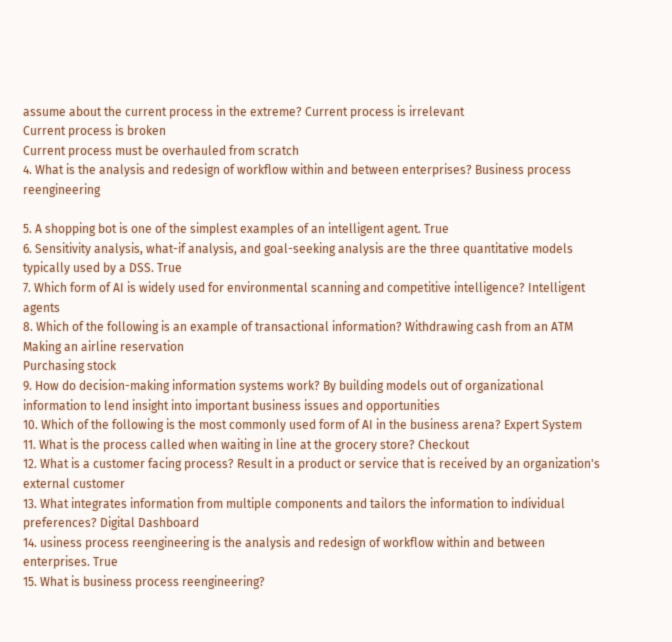assume about the current process in the extreme? Current process is irrelevant
Current process is broken
Current process must be overhauled from scratch
4. What is the analysis and redesign of workflow within and between enterprises? Business process reengineering

5. A shopping bot is one of the simplest examples of an intelligent agent. True
6. Sensitivity analysis, what-if analysis, and goal-seeking analysis are the three quantitative models typically used by a DSS. True
7. Which form of AI is widely used for environmental scanning and competitive intelligence? Intelligent agents
8. Which of the following is an example of transactional information? Withdrawing cash from an ATM
Making an airline reservation
Purchasing stock
9. How do decision-making information systems work? By building models out of organizational information to lend insight into important business issues and opportunities
10. Which of the following is the most commonly used form of AI in the business arena? Expert System
11. What is the process called when waiting in line at the grocery store? Checkout
12. What is a customer facing process? Result in a product or service that is received by an organization's external customer
13. What integrates information from multiple components and tailors the information to individual preferences? Digital Dashboard
14. usiness process reengineering is the analysis and redesign of workflow within and between enterprises. True
15. What is business process reengineering?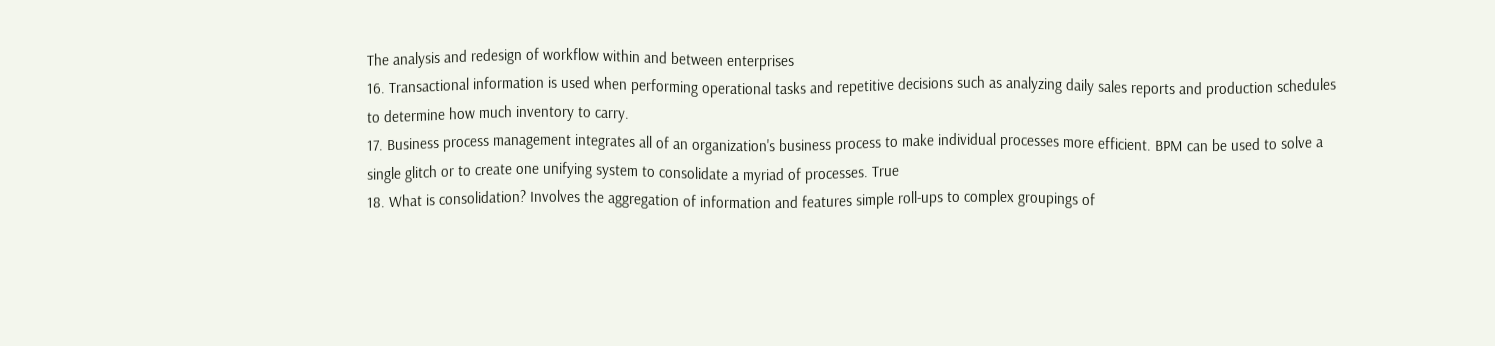The analysis and redesign of workflow within and between enterprises
16. Transactional information is used when performing operational tasks and repetitive decisions such as analyzing daily sales reports and production schedules to determine how much inventory to carry.
17. Business process management integrates all of an organization's business process to make individual processes more efficient. BPM can be used to solve a single glitch or to create one unifying system to consolidate a myriad of processes. True
18. What is consolidation? Involves the aggregation of information and features simple roll-ups to complex groupings of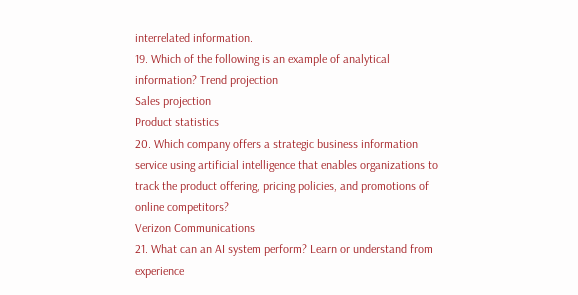interrelated information.
19. Which of the following is an example of analytical information? Trend projection
Sales projection
Product statistics
20. Which company offers a strategic business information service using artificial intelligence that enables organizations to track the product offering, pricing policies, and promotions of online competitors?
Verizon Communications
21. What can an AI system perform? Learn or understand from experience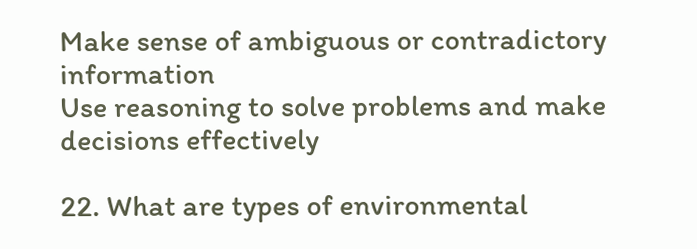Make sense of ambiguous or contradictory information
Use reasoning to solve problems and make decisions effectively

22. What are types of environmental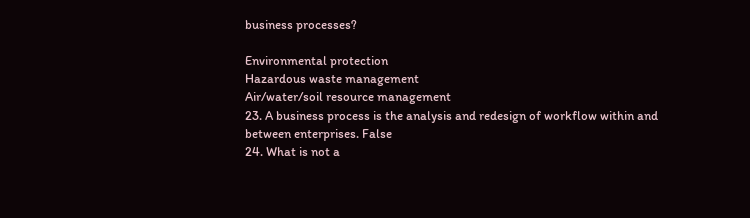business processes?

Environmental protection
Hazardous waste management
Air/water/soil resource management
23. A business process is the analysis and redesign of workflow within and between enterprises. False
24. What is not a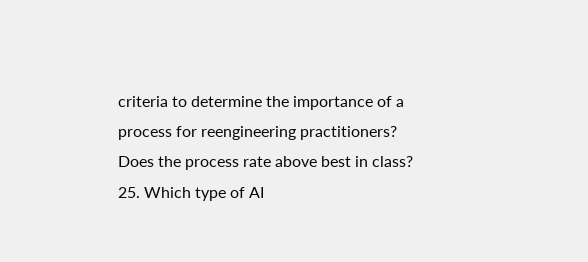criteria to determine the importance of a process for reengineering practitioners? Does the process rate above best in class?
25. Which type of AI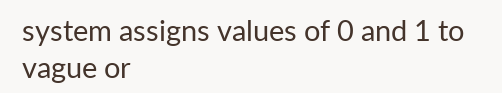system assigns values of 0 and 1 to vague or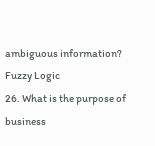ambiguous information? Fuzzy Logic
26. What is the purpose of business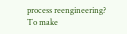process reengineering? To make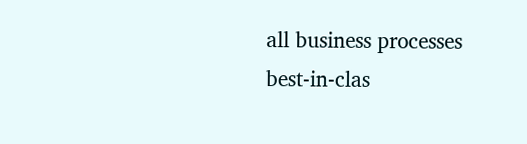all business processes best-in-clas